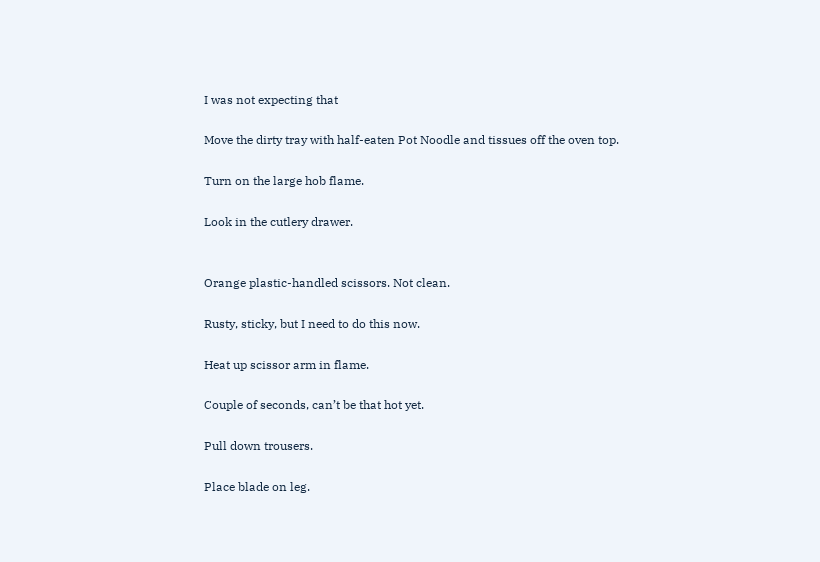I was not expecting that

Move the dirty tray with half-eaten Pot Noodle and tissues off the oven top.

Turn on the large hob flame.

Look in the cutlery drawer.


Orange plastic-handled scissors. Not clean.

Rusty, sticky, but I need to do this now.

Heat up scissor arm in flame.

Couple of seconds, can’t be that hot yet.

Pull down trousers.

Place blade on leg.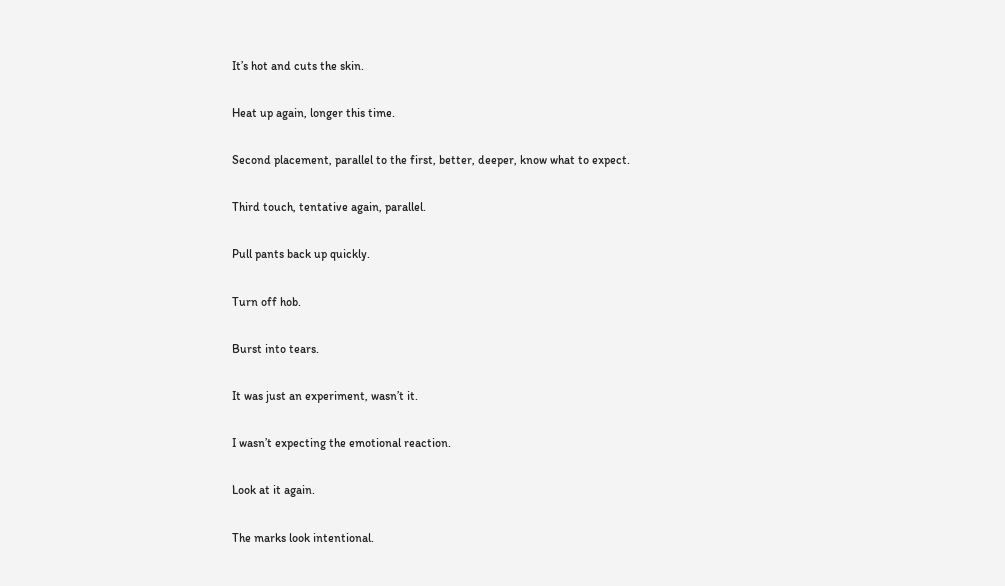It’s hot and cuts the skin.

Heat up again, longer this time.

Second placement, parallel to the first, better, deeper, know what to expect.

Third touch, tentative again, parallel.

Pull pants back up quickly.

Turn off hob.

Burst into tears.

It was just an experiment, wasn’t it.

I wasn’t expecting the emotional reaction.

Look at it again.

The marks look intentional.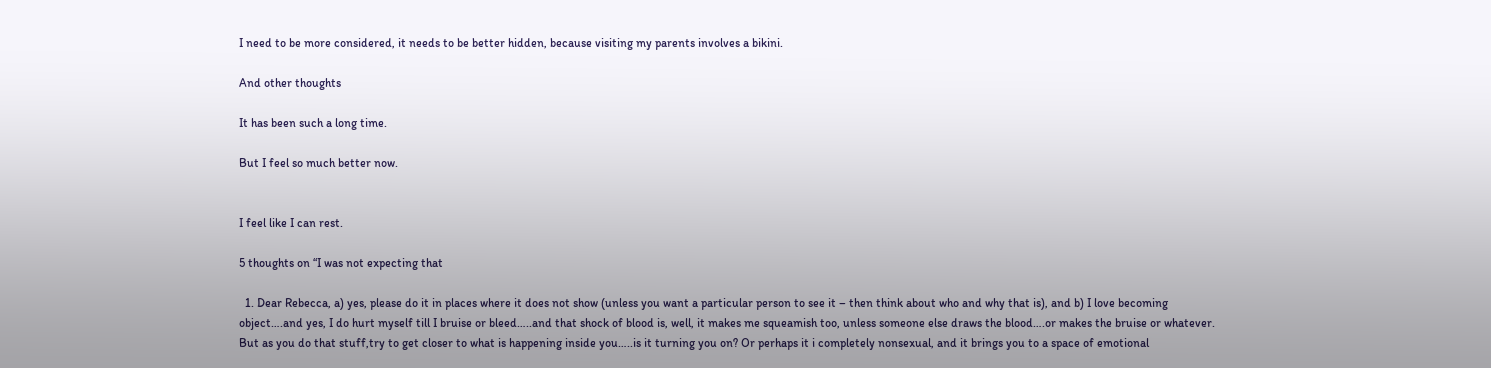I need to be more considered, it needs to be better hidden, because visiting my parents involves a bikini.

And other thoughts

It has been such a long time.

But I feel so much better now.


I feel like I can rest.

5 thoughts on “I was not expecting that

  1. Dear Rebecca, a) yes, please do it in places where it does not show (unless you want a particular person to see it – then think about who and why that is), and b) I love becoming object….and yes, I do hurt myself till I bruise or bleed…..and that shock of blood is, well, it makes me squeamish too, unless someone else draws the blood….or makes the bruise or whatever. But as you do that stuff,try to get closer to what is happening inside you…..is it turning you on? Or perhaps it i completely nonsexual, and it brings you to a space of emotional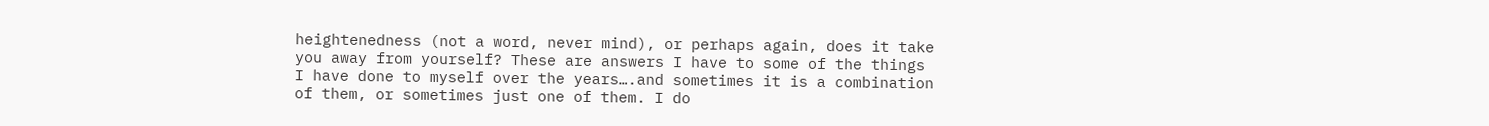heightenedness (not a word, never mind), or perhaps again, does it take you away from yourself? These are answers I have to some of the things I have done to myself over the years….and sometimes it is a combination of them, or sometimes just one of them. I do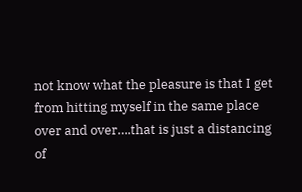not know what the pleasure is that I get from hitting myself in the same place over and over….that is just a distancing of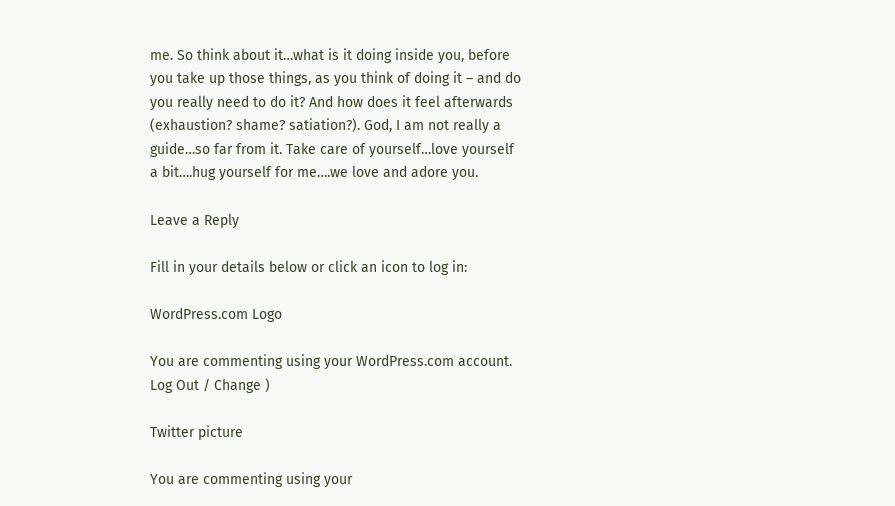me. So think about it…what is it doing inside you, before you take up those things, as you think of doing it – and do you really need to do it? And how does it feel afterwards (exhaustion? shame? satiation?). God, I am not really a guide…so far from it. Take care of yourself…love yourself a bit….hug yourself for me….we love and adore you.

Leave a Reply

Fill in your details below or click an icon to log in:

WordPress.com Logo

You are commenting using your WordPress.com account. Log Out / Change )

Twitter picture

You are commenting using your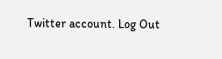Twitter account. Log Out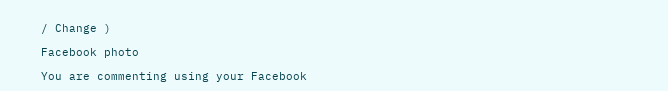/ Change )

Facebook photo

You are commenting using your Facebook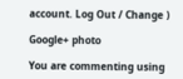account. Log Out / Change )

Google+ photo

You are commenting using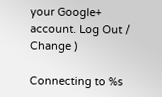your Google+ account. Log Out / Change )

Connecting to %s